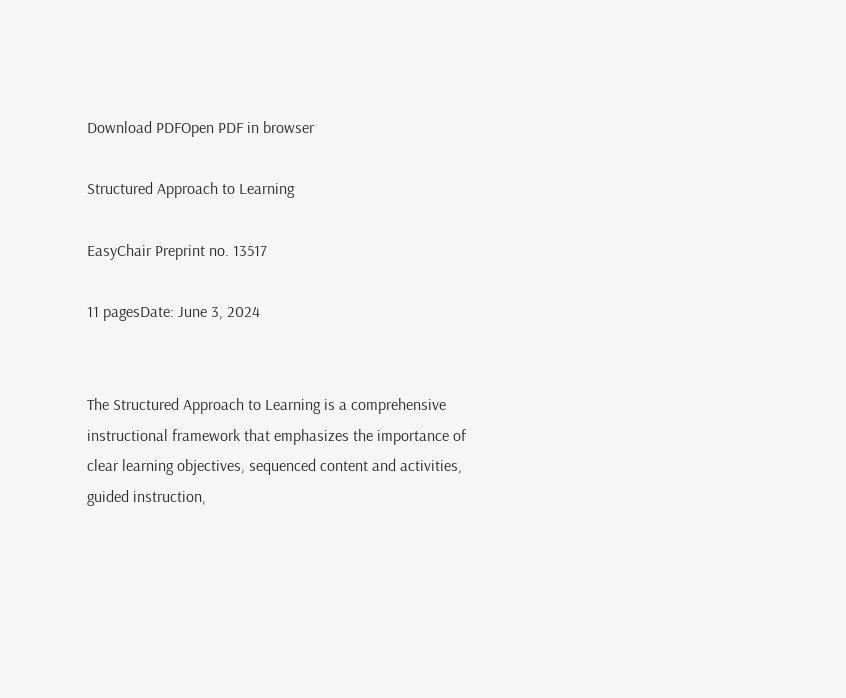Download PDFOpen PDF in browser

Structured Approach to Learning

EasyChair Preprint no. 13517

11 pagesDate: June 3, 2024


The Structured Approach to Learning is a comprehensive instructional framework that emphasizes the importance of clear learning objectives, sequenced content and activities, guided instruction,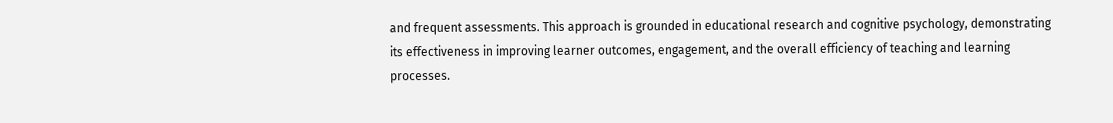and frequent assessments. This approach is grounded in educational research and cognitive psychology, demonstrating its effectiveness in improving learner outcomes, engagement, and the overall efficiency of teaching and learning processes.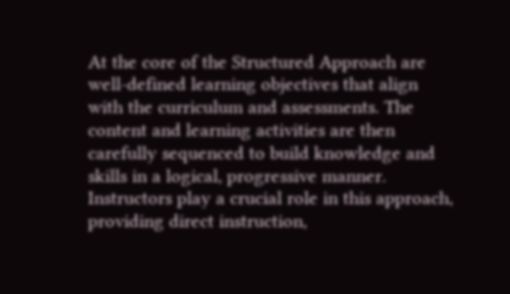At the core of the Structured Approach are well-defined learning objectives that align with the curriculum and assessments. The content and learning activities are then carefully sequenced to build knowledge and skills in a logical, progressive manner. Instructors play a crucial role in this approach, providing direct instruction,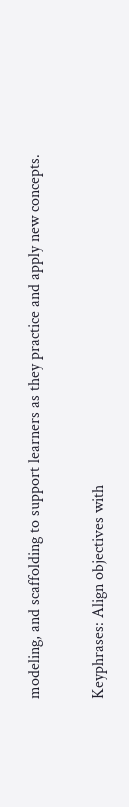modeling, and scaffolding to support learners as they practice and apply new concepts.

Keyphrases: Align objectives with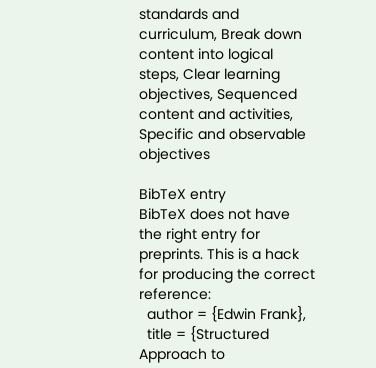standards and curriculum, Break down content into logical steps, Clear learning objectives, Sequenced content and activities, Specific and observable objectives

BibTeX entry
BibTeX does not have the right entry for preprints. This is a hack for producing the correct reference:
  author = {Edwin Frank},
  title = {Structured Approach to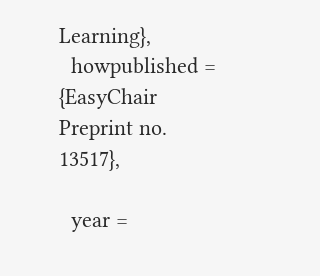Learning},
  howpublished = {EasyChair Preprint no. 13517},

  year =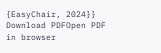{EasyChair, 2024}}
Download PDFOpen PDF in browser